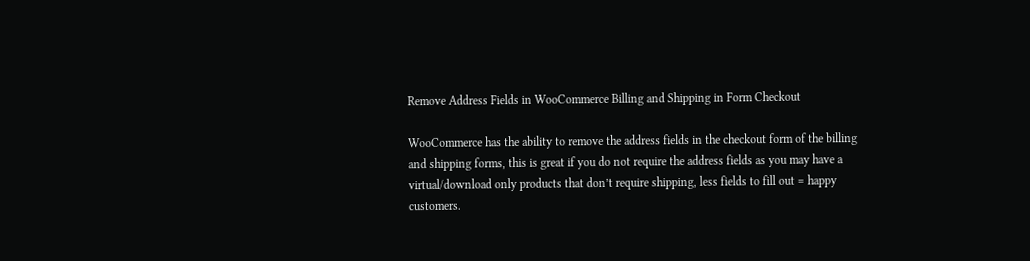Remove Address Fields in WooCommerce Billing and Shipping in Form Checkout

WooCommerce has the ability to remove the address fields in the checkout form of the billing and shipping forms, this is great if you do not require the address fields as you may have a virtual/download only products that don’t require shipping, less fields to fill out = happy customers.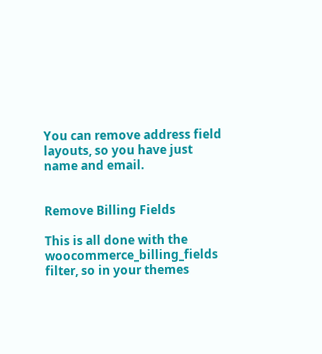You can remove address field layouts, so you have just name and email.


Remove Billing Fields

This is all done with the woocommerce_billing_fields filter, so in your themes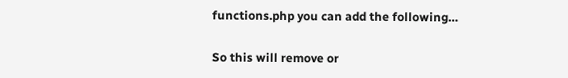functions.php you can add the following…

So this will remove or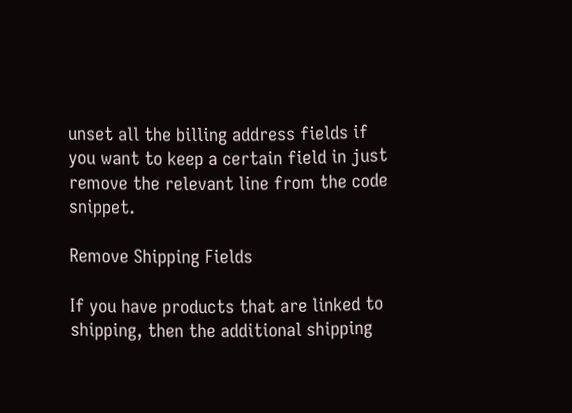unset all the billing address fields if you want to keep a certain field in just remove the relevant line from the code snippet.

Remove Shipping Fields

If you have products that are linked to shipping, then the additional shipping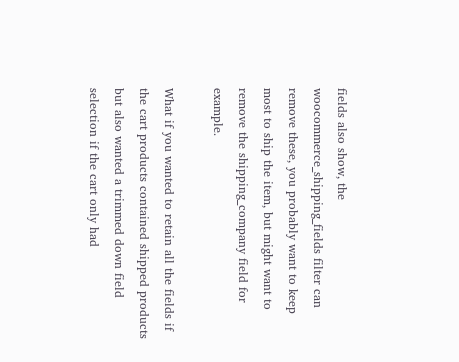fields also show, the woocommerce_shipping_fields filter can remove these, you probably want to keep most to ship the item, but might want to remove the shipping_company field for example.

What if you wanted to retain all the fields if the cart products contained shipped products but also wanted a trimmed down field selection if the cart only had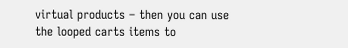virtual products – then you can use the looped carts items to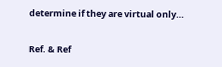determine if they are virtual only…

Ref. & Ref